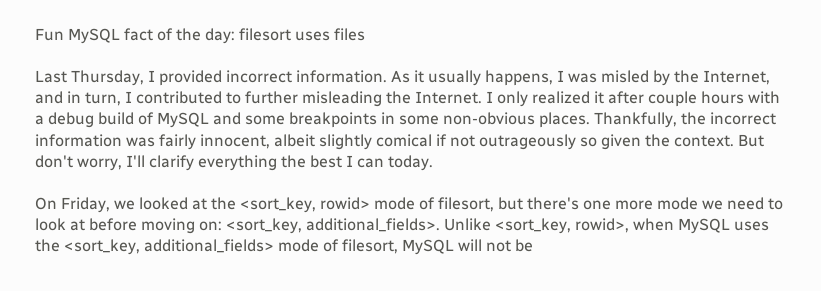Fun MySQL fact of the day: filesort uses files

Last Thursday, I provided incorrect information. As it usually happens, I was misled by the Internet, and in turn, I contributed to further misleading the Internet. I only realized it after couple hours with a debug build of MySQL and some breakpoints in some non-obvious places. Thankfully, the incorrect information was fairly innocent, albeit slightly comical if not outrageously so given the context. But don't worry, I'll clarify everything the best I can today.

On Friday, we looked at the <sort_key, rowid> mode of filesort, but there's one more mode we need to look at before moving on: <sort_key, additional_fields>. Unlike <sort_key, rowid>, when MySQL uses the <sort_key, additional_fields> mode of filesort, MySQL will not be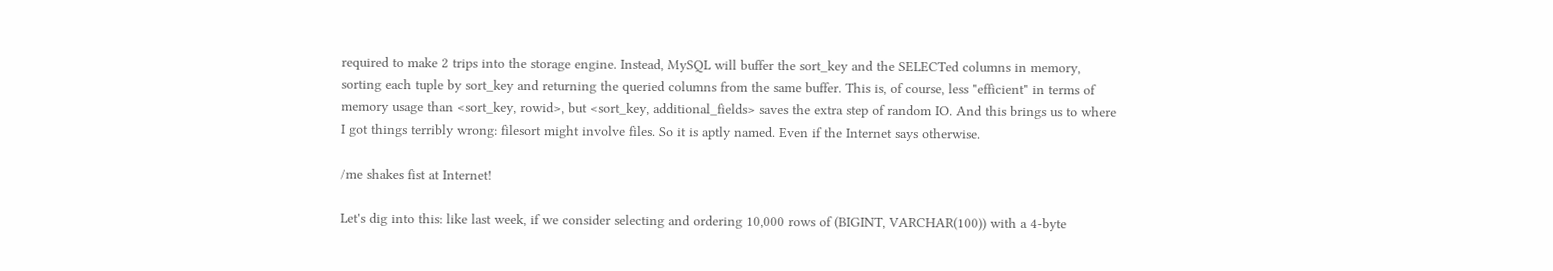required to make 2 trips into the storage engine. Instead, MySQL will buffer the sort_key and the SELECTed columns in memory, sorting each tuple by sort_key and returning the queried columns from the same buffer. This is, of course, less "efficient" in terms of memory usage than <sort_key, rowid>, but <sort_key, additional_fields> saves the extra step of random IO. And this brings us to where I got things terribly wrong: filesort might involve files. So it is aptly named. Even if the Internet says otherwise.

/me shakes fist at Internet!

Let's dig into this: like last week, if we consider selecting and ordering 10,000 rows of (BIGINT, VARCHAR(100)) with a 4-byte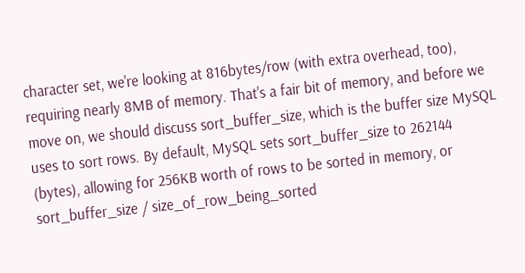character set, we're looking at 816bytes/row (with extra overhead, too), requiring nearly 8MB of memory. That's a fair bit of memory, and before we move on, we should discuss sort_buffer_size, which is the buffer size MySQL uses to sort rows. By default, MySQL sets sort_buffer_size to 262144 (bytes), allowing for 256KB worth of rows to be sorted in memory, or sort_buffer_size / size_of_row_being_sorted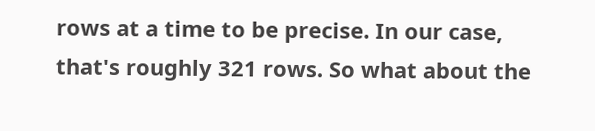rows at a time to be precise. In our case, that's roughly 321 rows. So what about the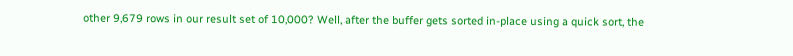other 9,679 rows in our result set of 10,000? Well, after the buffer gets sorted in-place using a quick sort, the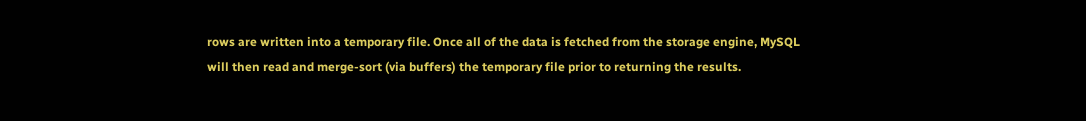rows are written into a temporary file. Once all of the data is fetched from the storage engine, MySQL will then read and merge-sort (via buffers) the temporary file prior to returning the results.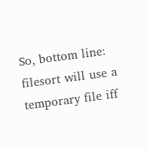So, bottom line: filesort will use a temporary file iff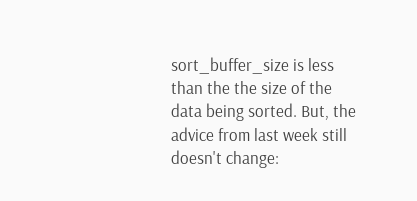sort_buffer_size is less than the the size of the data being sorted. But, the advice from last week still doesn't change: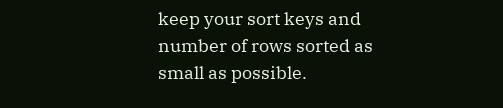keep your sort keys and number of rows sorted as small as possible.